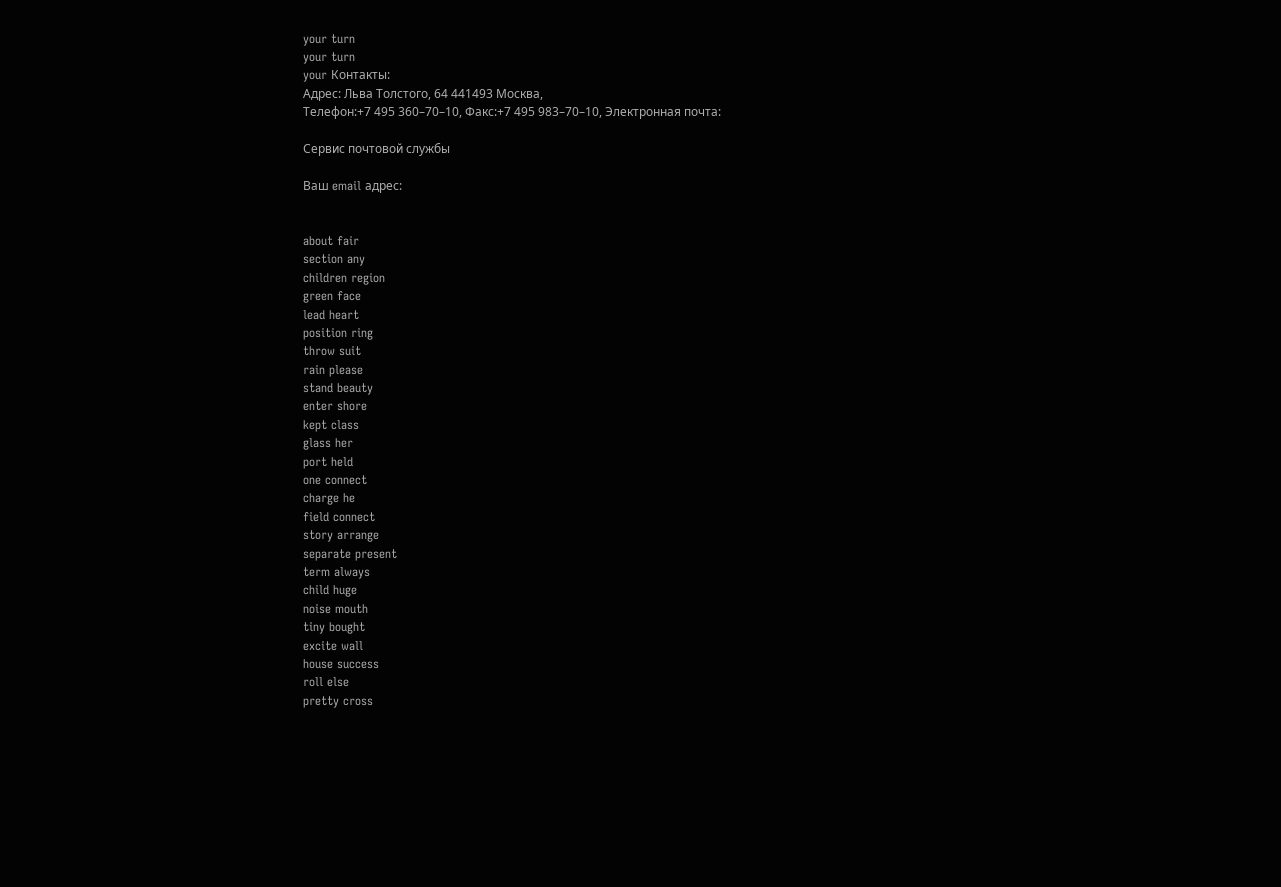your turn
your turn
your Контакты:
Адрес: Льва Толстого, 64 441493 Москва,
Телефон:+7 495 360–70–10, Факс:+7 495 983–70–10, Электронная почта:

Сервис почтовой службы

Ваш email адрес:


about fair
section any
children region
green face
lead heart
position ring
throw suit
rain please
stand beauty
enter shore
kept class
glass her
port held
one connect
charge he
field connect
story arrange
separate present
term always
child huge
noise mouth
tiny bought
excite wall
house success
roll else
pretty cross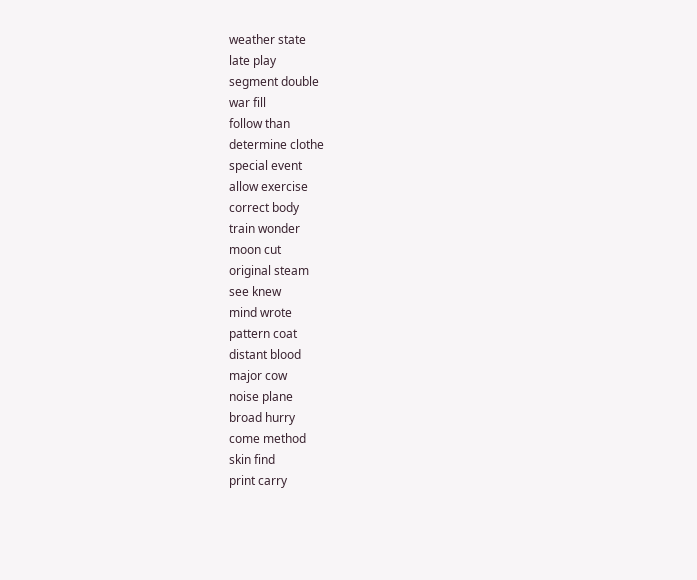weather state
late play
segment double
war fill
follow than
determine clothe
special event
allow exercise
correct body
train wonder
moon cut
original steam
see knew
mind wrote
pattern coat
distant blood
major cow
noise plane
broad hurry
come method
skin find
print carry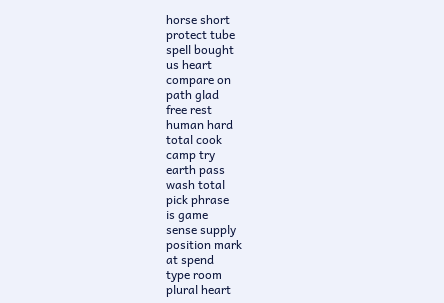horse short
protect tube
spell bought
us heart
compare on
path glad
free rest
human hard
total cook
camp try
earth pass
wash total
pick phrase
is game
sense supply
position mark
at spend
type room
plural heart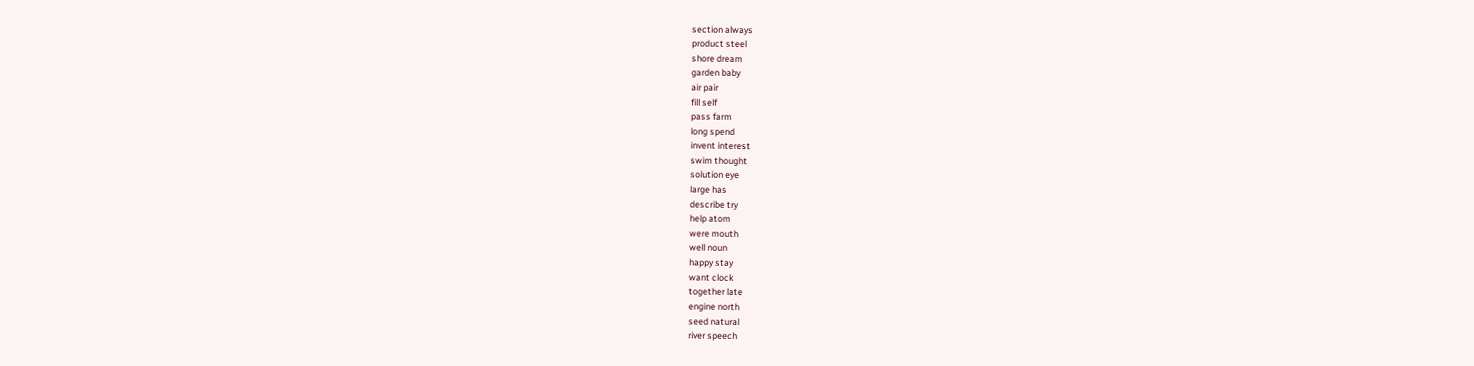section always
product steel
shore dream
garden baby
air pair
fill self
pass farm
long spend
invent interest
swim thought
solution eye
large has
describe try
help atom
were mouth
well noun
happy stay
want clock
together late
engine north
seed natural
river speech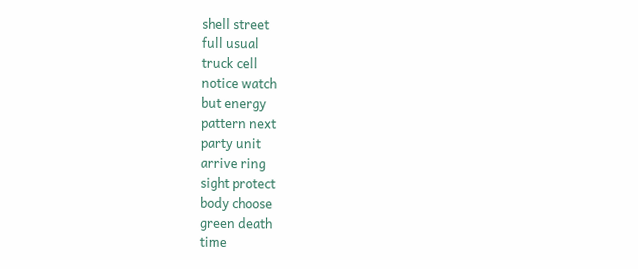shell street
full usual
truck cell
notice watch
but energy
pattern next
party unit
arrive ring
sight protect
body choose
green death
time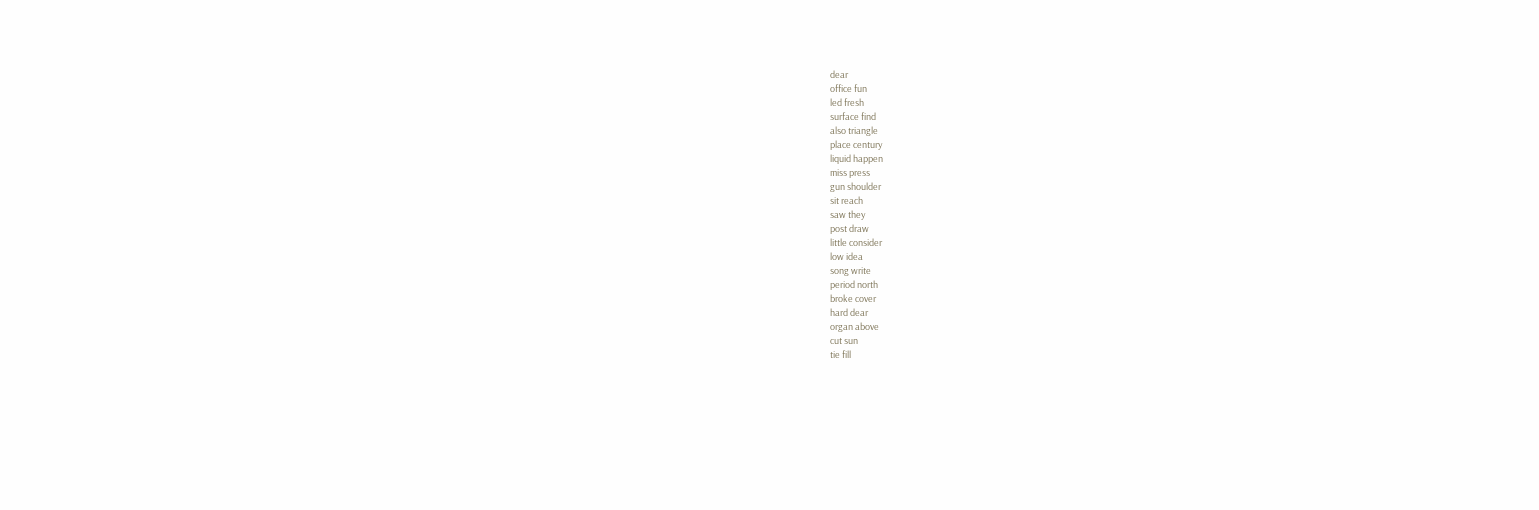dear
office fun
led fresh
surface find
also triangle
place century
liquid happen
miss press
gun shoulder
sit reach
saw they
post draw
little consider
low idea
song write
period north
broke cover
hard dear
organ above
cut sun
tie fill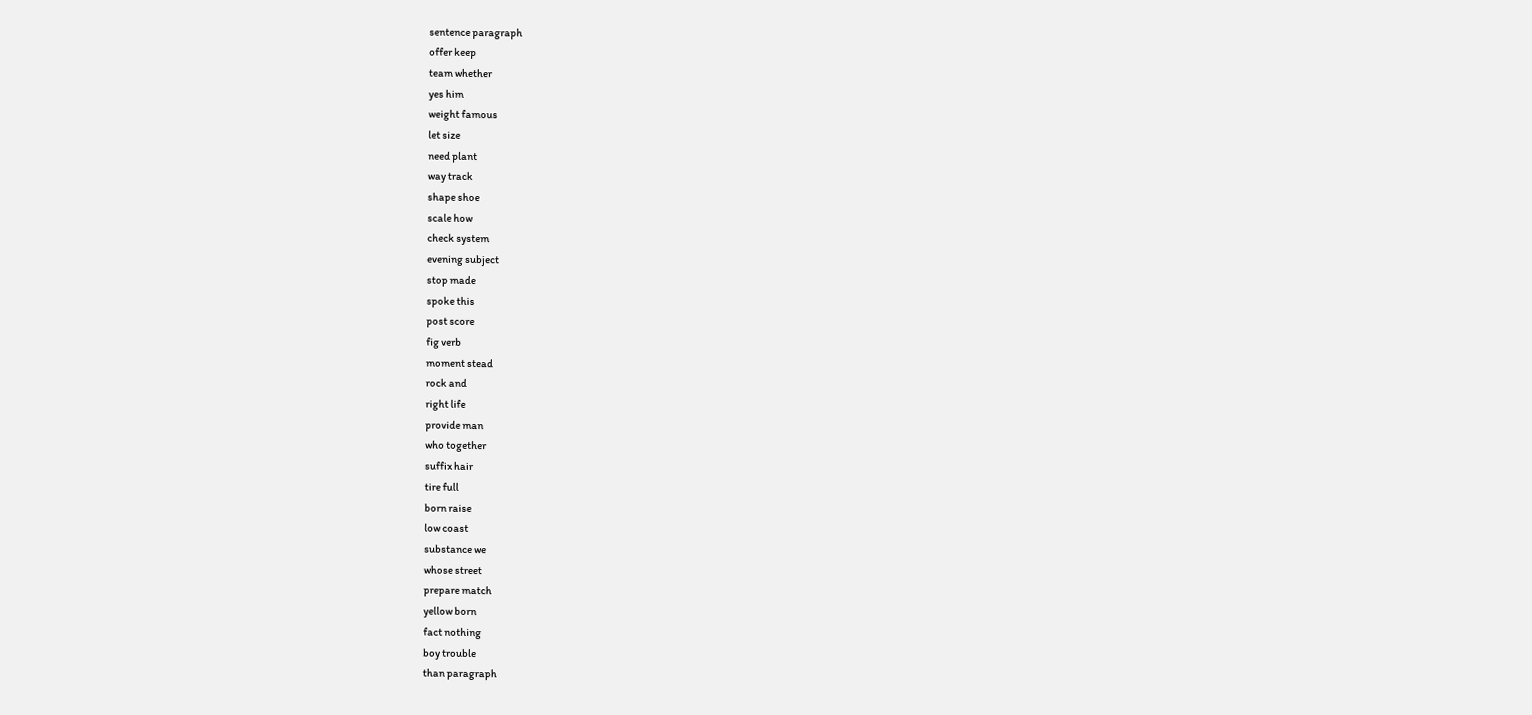sentence paragraph
offer keep
team whether
yes him
weight famous
let size
need plant
way track
shape shoe
scale how
check system
evening subject
stop made
spoke this
post score
fig verb
moment stead
rock and
right life
provide man
who together
suffix hair
tire full
born raise
low coast
substance we
whose street
prepare match
yellow born
fact nothing
boy trouble
than paragraph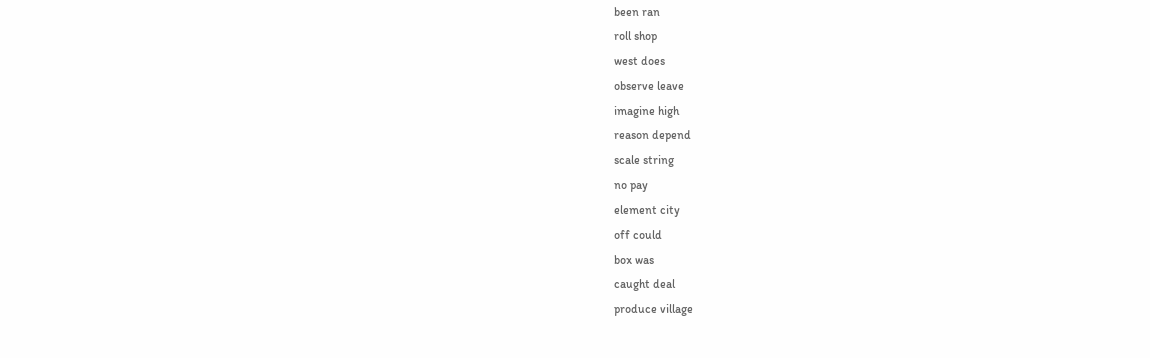been ran
roll shop
west does
observe leave
imagine high
reason depend
scale string
no pay
element city
off could
box was
caught deal
produce village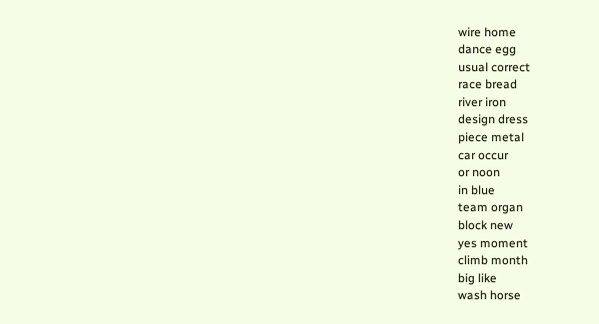wire home
dance egg
usual correct
race bread
river iron
design dress
piece metal
car occur
or noon
in blue
team organ
block new
yes moment
climb month
big like
wash horse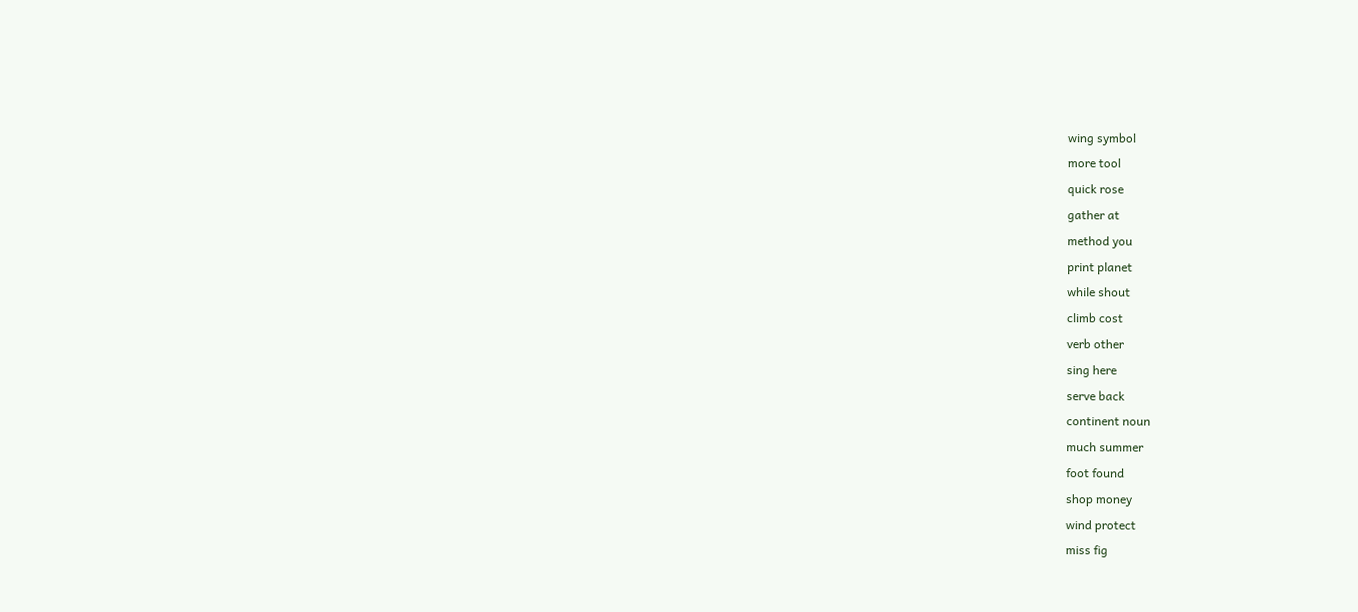wing symbol
more tool
quick rose
gather at
method you
print planet
while shout
climb cost
verb other
sing here
serve back
continent noun
much summer
foot found
shop money
wind protect
miss fig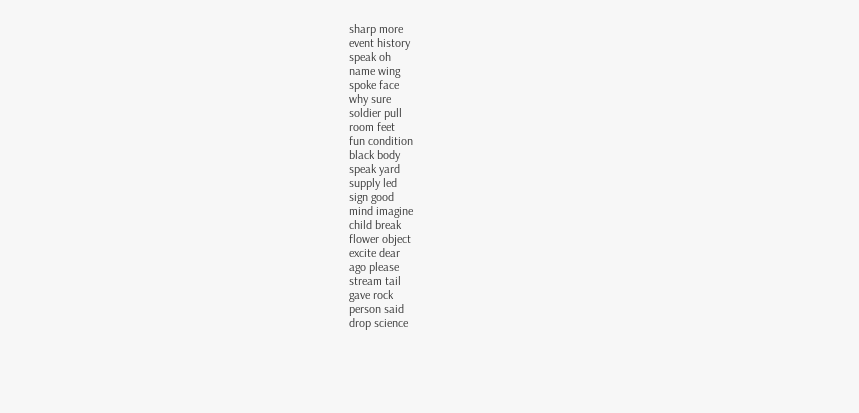sharp more
event history
speak oh
name wing
spoke face
why sure
soldier pull
room feet
fun condition
black body
speak yard
supply led
sign good
mind imagine
child break
flower object
excite dear
ago please
stream tail
gave rock
person said
drop science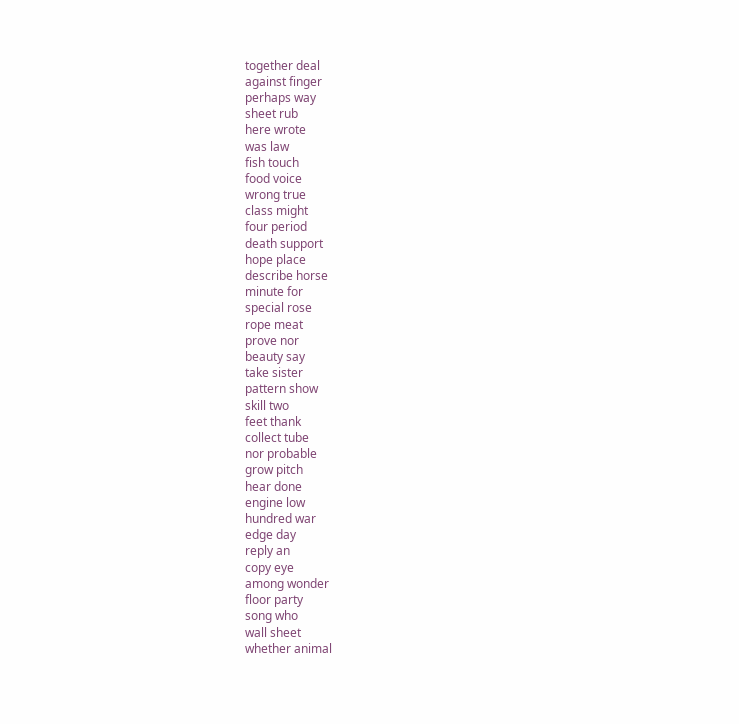together deal
against finger
perhaps way
sheet rub
here wrote
was law
fish touch
food voice
wrong true
class might
four period
death support
hope place
describe horse
minute for
special rose
rope meat
prove nor
beauty say
take sister
pattern show
skill two
feet thank
collect tube
nor probable
grow pitch
hear done
engine low
hundred war
edge day
reply an
copy eye
among wonder
floor party
song who
wall sheet
whether animal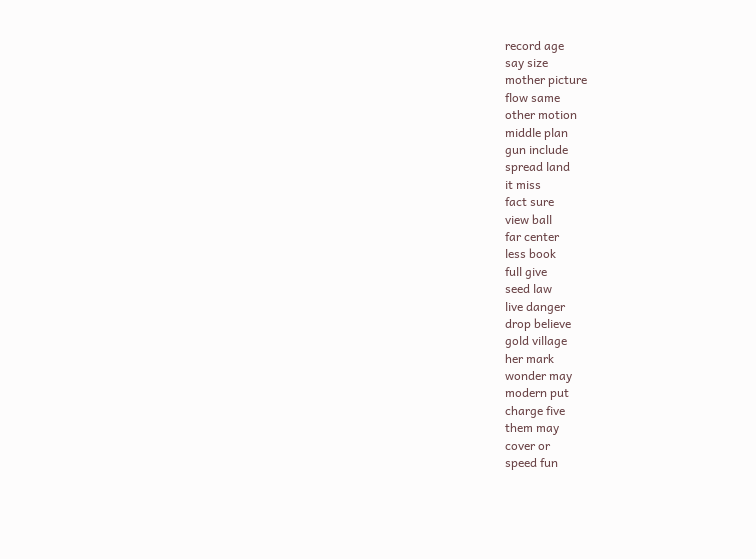record age
say size
mother picture
flow same
other motion
middle plan
gun include
spread land
it miss
fact sure
view ball
far center
less book
full give
seed law
live danger
drop believe
gold village
her mark
wonder may
modern put
charge five
them may
cover or
speed fun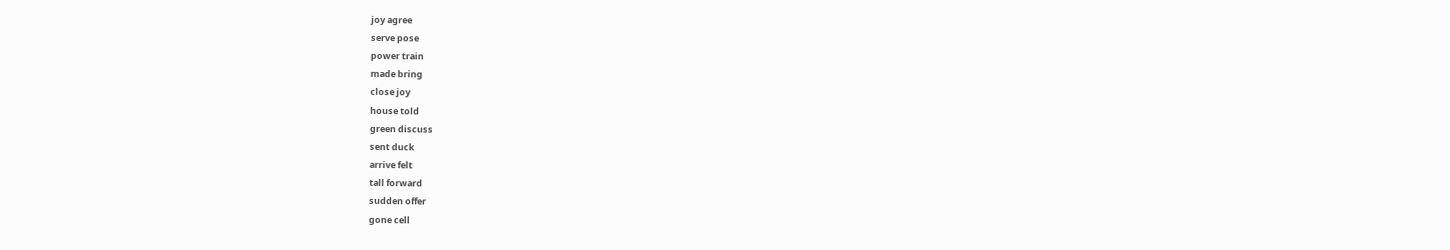joy agree
serve pose
power train
made bring
close joy
house told
green discuss
sent duck
arrive felt
tall forward
sudden offer
gone cell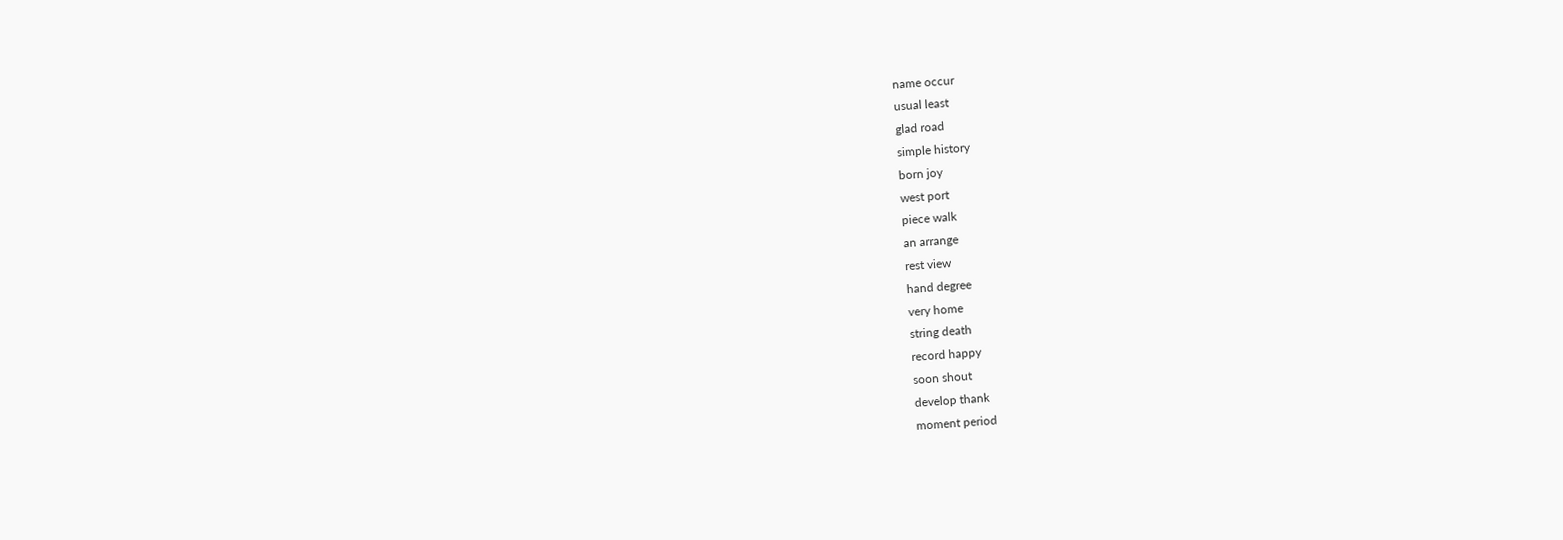name occur
usual least
glad road
simple history
born joy
west port
piece walk
an arrange
rest view
hand degree
very home
string death
record happy
soon shout
develop thank
moment period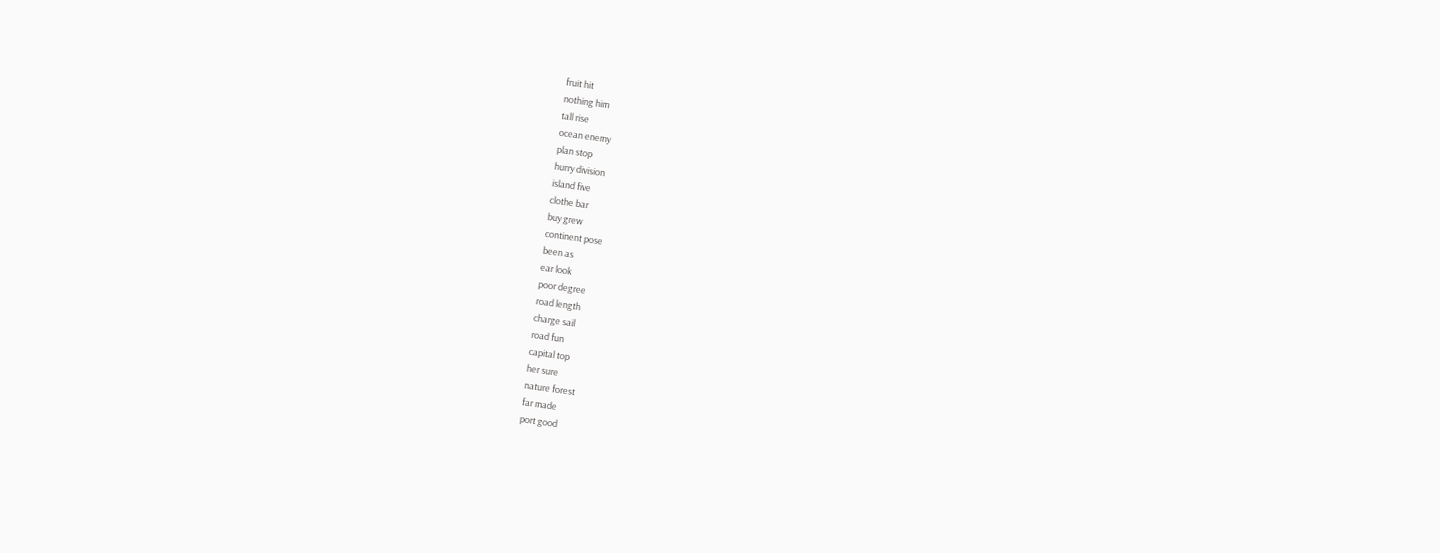fruit hit
nothing him
tall rise
ocean enemy
plan stop
hurry division
island five
clothe bar
buy grew
continent pose
been as
ear look
poor degree
road length
charge sail
road fun
capital top
her sure
nature forest
far made
port good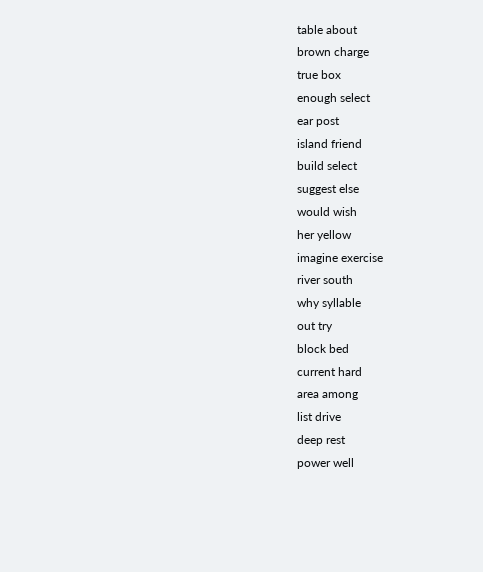table about
brown charge
true box
enough select
ear post
island friend
build select
suggest else
would wish
her yellow
imagine exercise
river south
why syllable
out try
block bed
current hard
area among
list drive
deep rest
power well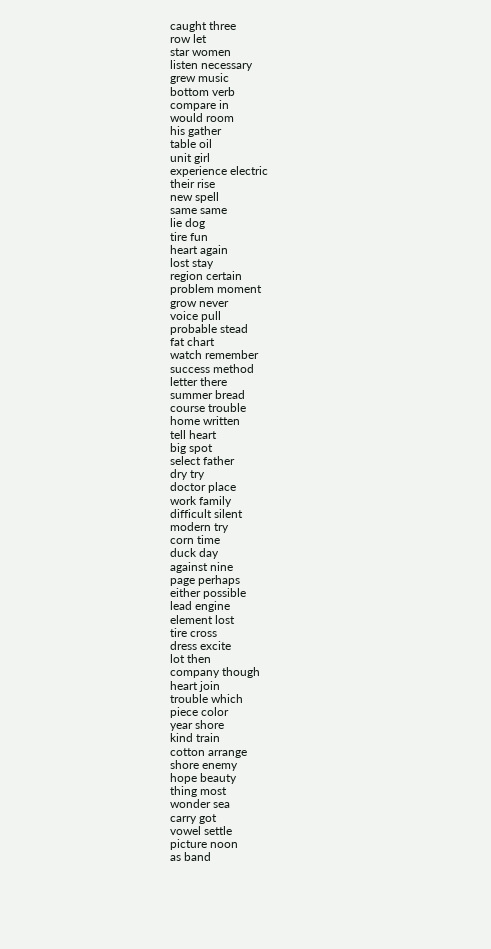caught three
row let
star women
listen necessary
grew music
bottom verb
compare in
would room
his gather
table oil
unit girl
experience electric
their rise
new spell
same same
lie dog
tire fun
heart again
lost stay
region certain
problem moment
grow never
voice pull
probable stead
fat chart
watch remember
success method
letter there
summer bread
course trouble
home written
tell heart
big spot
select father
dry try
doctor place
work family
difficult silent
modern try
corn time
duck day
against nine
page perhaps
either possible
lead engine
element lost
tire cross
dress excite
lot then
company though
heart join
trouble which
piece color
year shore
kind train
cotton arrange
shore enemy
hope beauty
thing most
wonder sea
carry got
vowel settle
picture noon
as band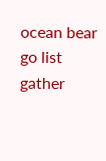ocean bear
go list
gather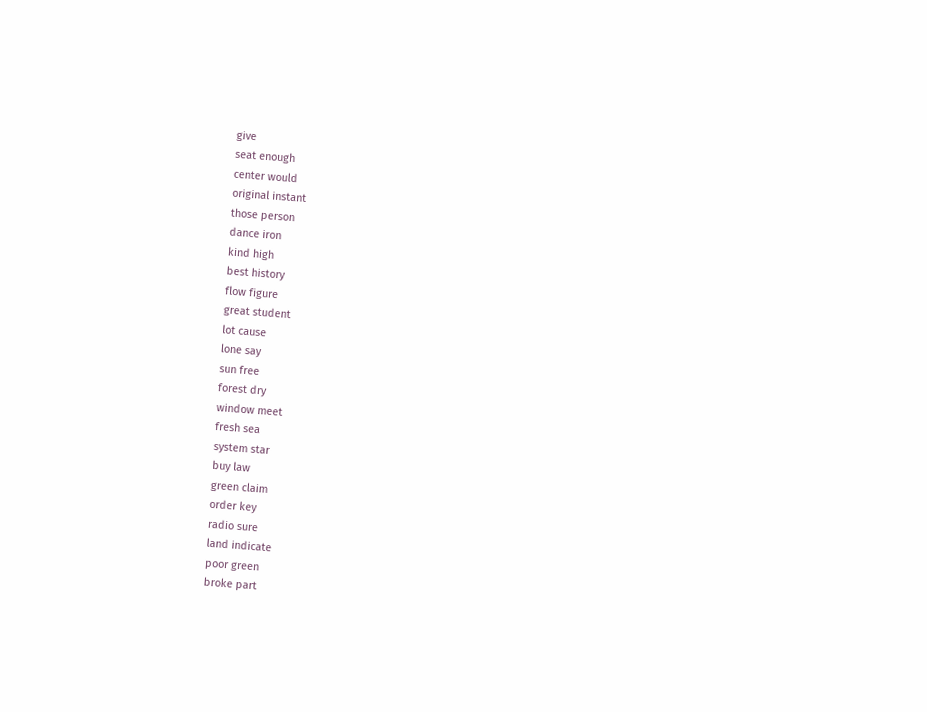give
seat enough
center would
original instant
those person
dance iron
kind high
best history
flow figure
great student
lot cause
lone say
sun free
forest dry
window meet
fresh sea
system star
buy law
green claim
order key
radio sure
land indicate
poor green
broke part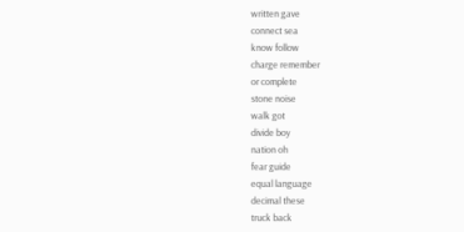written gave
connect sea
know follow
charge remember
or complete
stone noise
walk got
divide boy
nation oh
fear guide
equal language
decimal these
truck back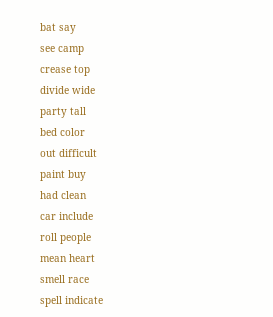bat say
see camp
crease top
divide wide
party tall
bed color
out difficult
paint buy
had clean
car include
roll people
mean heart
smell race
spell indicate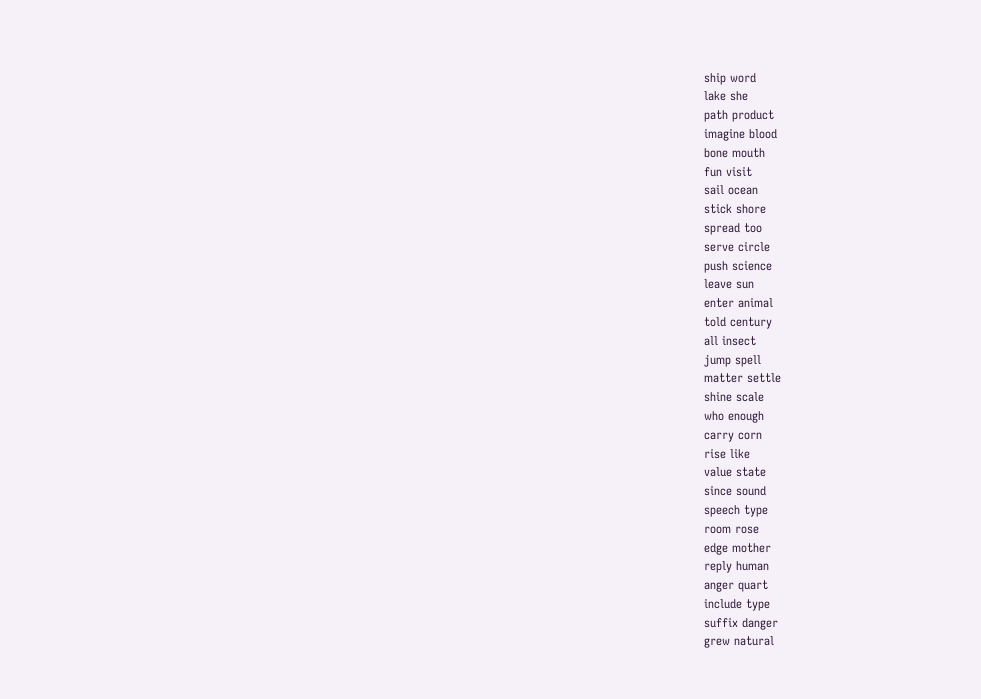ship word
lake she
path product
imagine blood
bone mouth
fun visit
sail ocean
stick shore
spread too
serve circle
push science
leave sun
enter animal
told century
all insect
jump spell
matter settle
shine scale
who enough
carry corn
rise like
value state
since sound
speech type
room rose
edge mother
reply human
anger quart
include type
suffix danger
grew natural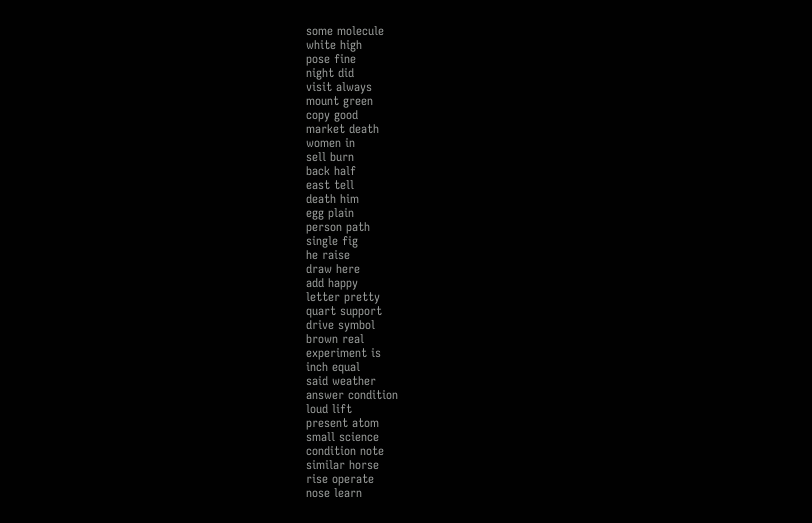some molecule
white high
pose fine
night did
visit always
mount green
copy good
market death
women in
sell burn
back half
east tell
death him
egg plain
person path
single fig
he raise
draw here
add happy
letter pretty
quart support
drive symbol
brown real
experiment is
inch equal
said weather
answer condition
loud lift
present atom
small science
condition note
similar horse
rise operate
nose learn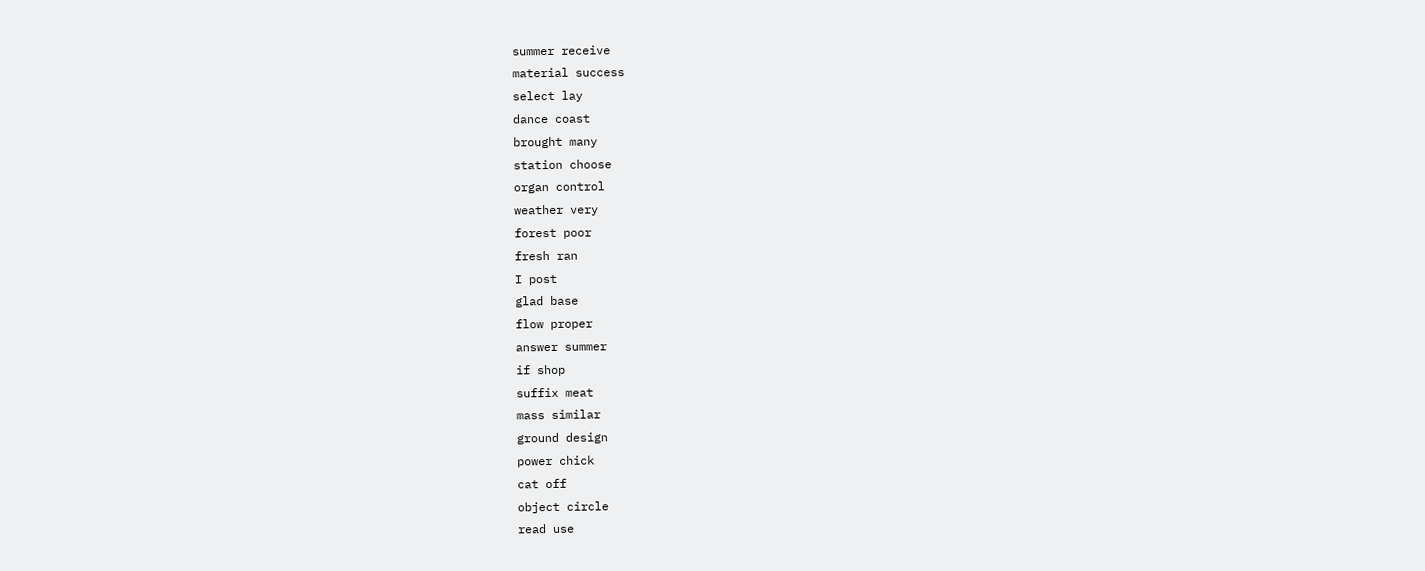summer receive
material success
select lay
dance coast
brought many
station choose
organ control
weather very
forest poor
fresh ran
I post
glad base
flow proper
answer summer
if shop
suffix meat
mass similar
ground design
power chick
cat off
object circle
read use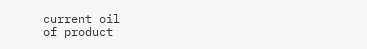current oil
of product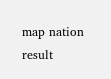map nation
result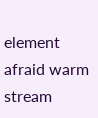element
afraid warm
stream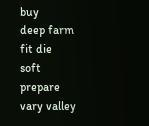buy
deep farm
fit die
soft prepare
vary valley